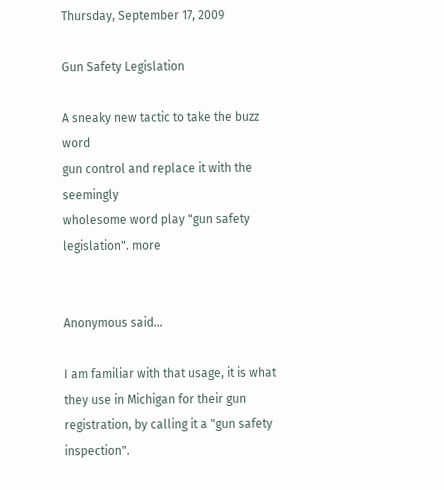Thursday, September 17, 2009

Gun Safety Legislation

A sneaky new tactic to take the buzz word
gun control and replace it with the seemingly
wholesome word play "gun safety legislation". more


Anonymous said...

I am familiar with that usage, it is what they use in Michigan for their gun registration, by calling it a "gun safety inspection".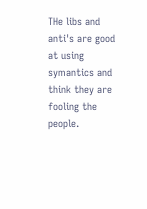THe libs and anti's are good at using symantics and think they are fooling the people.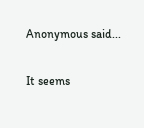Anonymous said...

It seems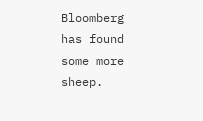Bloomberg has found some more sheep.